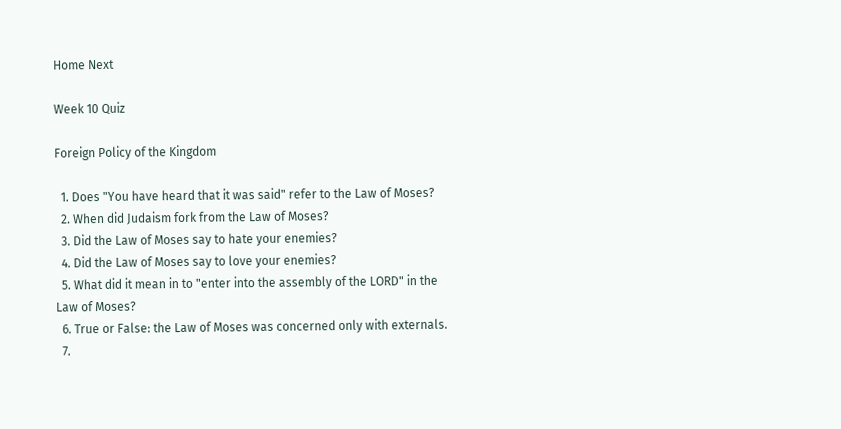Home Next

Week 10 Quiz

Foreign Policy of the Kingdom

  1. Does "You have heard that it was said" refer to the Law of Moses?
  2. When did Judaism fork from the Law of Moses?
  3. Did the Law of Moses say to hate your enemies?
  4. Did the Law of Moses say to love your enemies?
  5. What did it mean in to "enter into the assembly of the LORD" in the Law of Moses?
  6. True or False: the Law of Moses was concerned only with externals.
  7.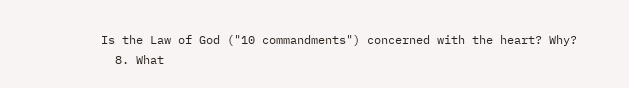Is the Law of God ("10 commandments") concerned with the heart? Why?
  8. What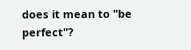does it mean to "be perfect"?